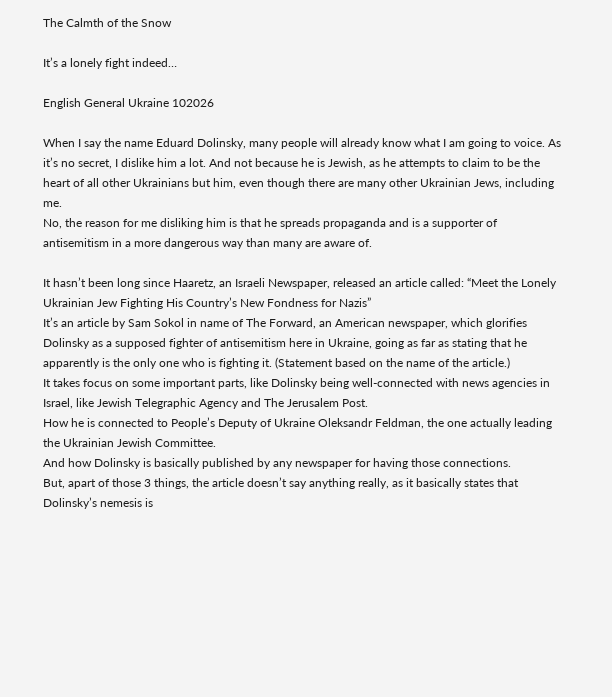The Calmth of the Snow

It’s a lonely fight indeed…

English General Ukraine 102026

When I say the name Eduard Dolinsky, many people will already know what I am going to voice. As it’s no secret, I dislike him a lot. And not because he is Jewish, as he attempts to claim to be the heart of all other Ukrainians but him, even though there are many other Ukrainian Jews, including me.
No, the reason for me disliking him is that he spreads propaganda and is a supporter of antisemitism in a more dangerous way than many are aware of.

It hasn’t been long since Haaretz, an Israeli Newspaper, released an article called: “Meet the Lonely Ukrainian Jew Fighting His Country’s New Fondness for Nazis”
It’s an article by Sam Sokol in name of The Forward, an American newspaper, which glorifies Dolinsky as a supposed fighter of antisemitism here in Ukraine, going as far as stating that he apparently is the only one who is fighting it. (Statement based on the name of the article.)
It takes focus on some important parts, like Dolinsky being well-connected with news agencies in Israel, like Jewish Telegraphic Agency and The Jerusalem Post.
How he is connected to People’s Deputy of Ukraine Oleksandr Feldman, the one actually leading the Ukrainian Jewish Committee.
And how Dolinsky is basically published by any newspaper for having those connections.
But, apart of those 3 things, the article doesn’t say anything really, as it basically states that Dolinsky’s nemesis is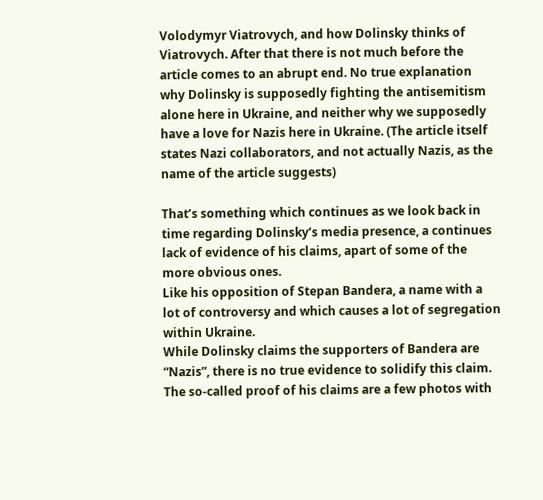Volodymyr Viatrovych, and how Dolinsky thinks of Viatrovych. After that there is not much before the article comes to an abrupt end. No true explanation why Dolinsky is supposedly fighting the antisemitism alone here in Ukraine, and neither why we supposedly have a love for Nazis here in Ukraine. (The article itself states Nazi collaborators, and not actually Nazis, as the name of the article suggests)

That’s something which continues as we look back in time regarding Dolinsky’s media presence, a continues lack of evidence of his claims, apart of some of the more obvious ones.
Like his opposition of Stepan Bandera, a name with a lot of controversy and which causes a lot of segregation within Ukraine.
While Dolinsky claims the supporters of Bandera are “Nazis”, there is no true evidence to solidify this claim. The so-called proof of his claims are a few photos with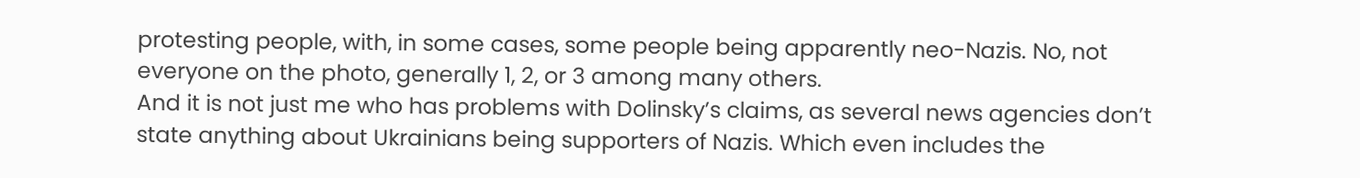protesting people, with, in some cases, some people being apparently neo-Nazis. No, not everyone on the photo, generally 1, 2, or 3 among many others.
And it is not just me who has problems with Dolinsky’s claims, as several news agencies don’t state anything about Ukrainians being supporters of Nazis. Which even includes the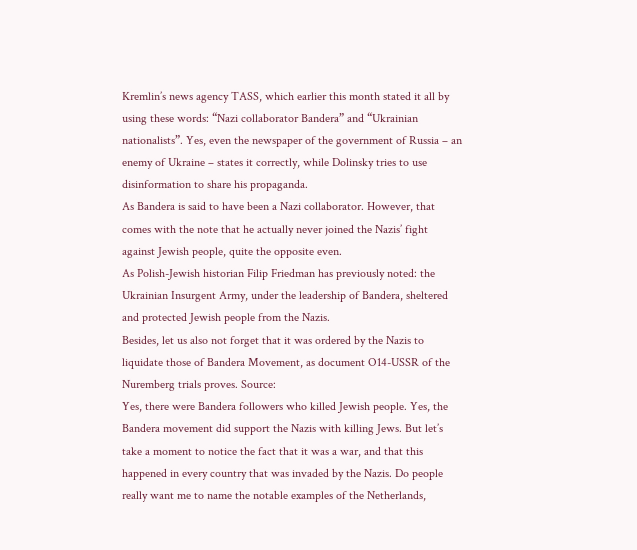Kremlin’s news agency TASS, which earlier this month stated it all by using these words: “Nazi collaborator Bandera” and “Ukrainian nationalists”. Yes, even the newspaper of the government of Russia – an enemy of Ukraine – states it correctly, while Dolinsky tries to use disinformation to share his propaganda.
As Bandera is said to have been a Nazi collaborator. However, that comes with the note that he actually never joined the Nazis’ fight against Jewish people, quite the opposite even.
As Polish-Jewish historian Filip Friedman has previously noted: the Ukrainian Insurgent Army, under the leadership of Bandera, sheltered and protected Jewish people from the Nazis.
Besides, let us also not forget that it was ordered by the Nazis to liquidate those of Bandera Movement, as document O14-USSR of the Nuremberg trials proves. Source:
Yes, there were Bandera followers who killed Jewish people. Yes, the Bandera movement did support the Nazis with killing Jews. But let’s take a moment to notice the fact that it was a war, and that this happened in every country that was invaded by the Nazis. Do people really want me to name the notable examples of the Netherlands,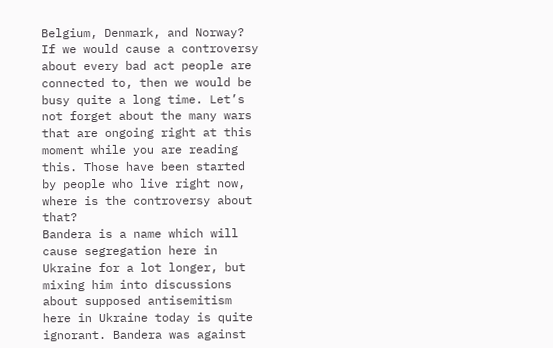Belgium, Denmark, and Norway?
If we would cause a controversy about every bad act people are connected to, then we would be busy quite a long time. Let’s not forget about the many wars that are ongoing right at this moment while you are reading this. Those have been started by people who live right now, where is the controversy about that?
Bandera is a name which will cause segregation here in Ukraine for a lot longer, but mixing him into discussions about supposed antisemitism here in Ukraine today is quite ignorant. Bandera was against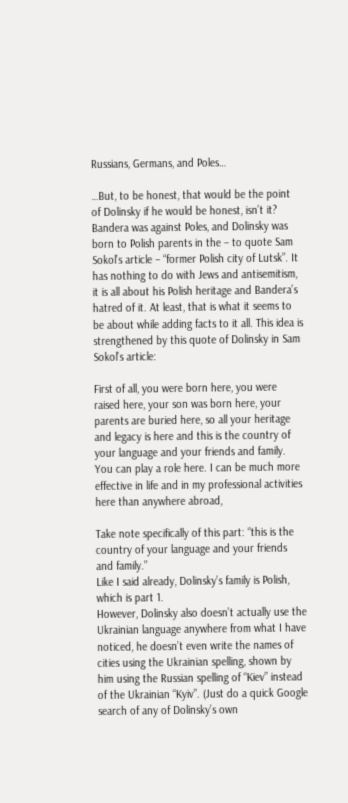Russians, Germans, and Poles…

…But, to be honest, that would be the point of Dolinsky if he would be honest, isn’t it? Bandera was against Poles, and Dolinsky was born to Polish parents in the – to quote Sam Sokol’s article – “former Polish city of Lutsk”. It has nothing to do with Jews and antisemitism, it is all about his Polish heritage and Bandera’s hatred of it. At least, that is what it seems to be about while adding facts to it all. This idea is strengthened by this quote of Dolinsky in Sam Sokol’s article:

First of all, you were born here, you were raised here, your son was born here, your parents are buried here, so all your heritage and legacy is here and this is the country of your language and your friends and family. You can play a role here. I can be much more effective in life and in my professional activities here than anywhere abroad,

Take note specifically of this part: “this is the country of your language and your friends and family.”
Like I said already, Dolinsky’s family is Polish, which is part 1.
However, Dolinsky also doesn’t actually use the Ukrainian language anywhere from what I have noticed, he doesn’t even write the names of cities using the Ukrainian spelling, shown by him using the Russian spelling of “Kiev” instead of the Ukrainian “Kyiv”. (Just do a quick Google search of any of Dolinsky’s own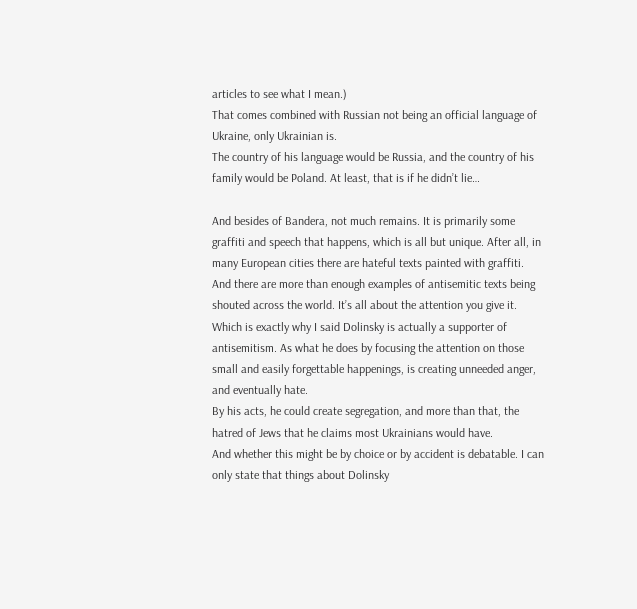articles to see what I mean.)
That comes combined with Russian not being an official language of Ukraine, only Ukrainian is.
The country of his language would be Russia, and the country of his family would be Poland. At least, that is if he didn’t lie…

And besides of Bandera, not much remains. It is primarily some graffiti and speech that happens, which is all but unique. After all, in many European cities there are hateful texts painted with graffiti. And there are more than enough examples of antisemitic texts being shouted across the world. It’s all about the attention you give it. Which is exactly why I said Dolinsky is actually a supporter of antisemitism. As what he does by focusing the attention on those small and easily forgettable happenings, is creating unneeded anger, and eventually hate.
By his acts, he could create segregation, and more than that, the hatred of Jews that he claims most Ukrainians would have.
And whether this might be by choice or by accident is debatable. I can only state that things about Dolinsky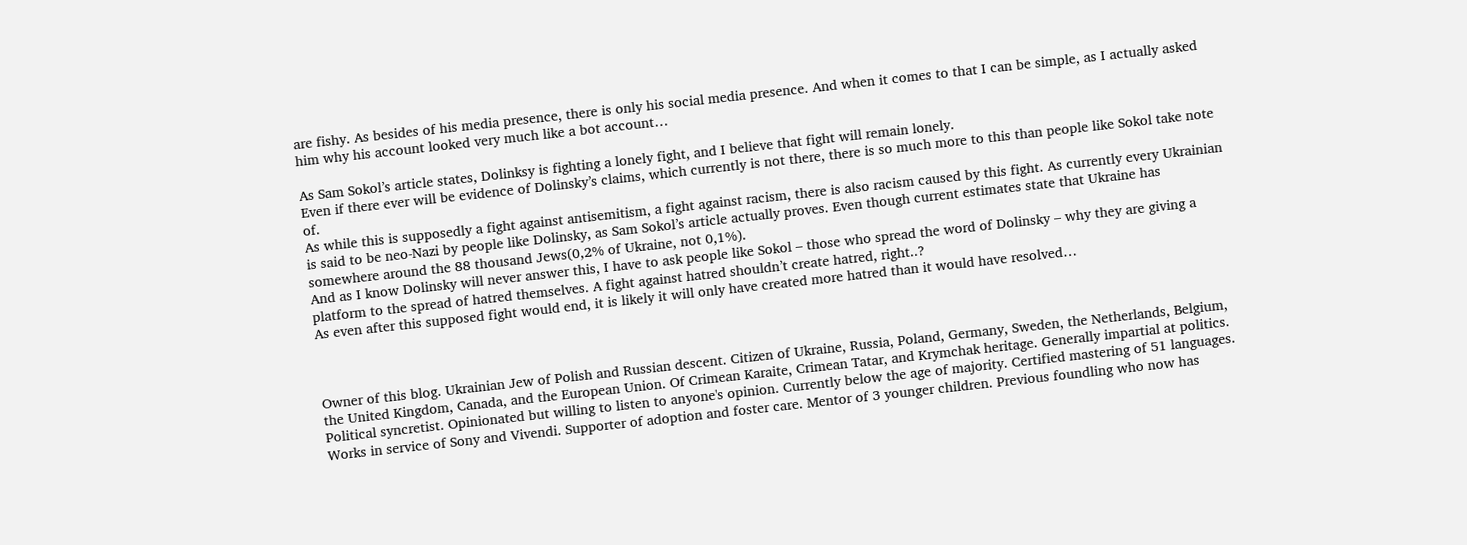are fishy. As besides of his media presence, there is only his social media presence. And when it comes to that I can be simple, as I actually asked him why his account looked very much like a bot account…

As Sam Sokol’s article states, Dolinksy is fighting a lonely fight, and I believe that fight will remain lonely.
Even if there ever will be evidence of Dolinsky’s claims, which currently is not there, there is so much more to this than people like Sokol take note of.
As while this is supposedly a fight against antisemitism, a fight against racism, there is also racism caused by this fight. As currently every Ukrainian is said to be neo-Nazi by people like Dolinsky, as Sam Sokol’s article actually proves. Even though current estimates state that Ukraine has somewhere around the 88 thousand Jews(0,2% of Ukraine, not 0,1%).
And as I know Dolinsky will never answer this, I have to ask people like Sokol – those who spread the word of Dolinsky – why they are giving a platform to the spread of hatred themselves. A fight against hatred shouldn’t create hatred, right..?
As even after this supposed fight would end, it is likely it will only have created more hatred than it would have resolved…



Owner of this blog. Ukrainian Jew of Polish and Russian descent. Citizen of Ukraine, Russia, Poland, Germany, Sweden, the Netherlands, Belgium, the United Kingdom, Canada, and the European Union. Of Crimean Karaite, Crimean Tatar, and Krymchak heritage. Generally impartial at politics. Political syncretist. Opinionated but willing to listen to anyone's opinion. Currently below the age of majority. Certified mastering of 51 languages. Works in service of Sony and Vivendi. Supporter of adoption and foster care. Mentor of 3 younger children. Previous foundling who now has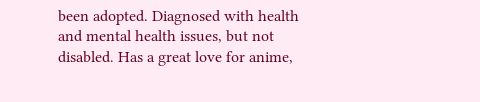been adopted. Diagnosed with health and mental health issues, but not disabled. Has a great love for anime,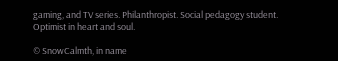gaming, and TV series. Philanthropist. Social pedagogy student. Optimist in heart and soul.

© SnowCalmth, in name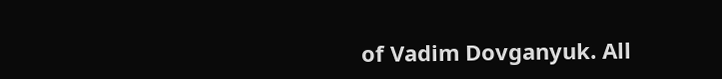of Vadim Dovganyuk. All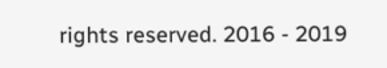rights reserved. 2016 - 2019